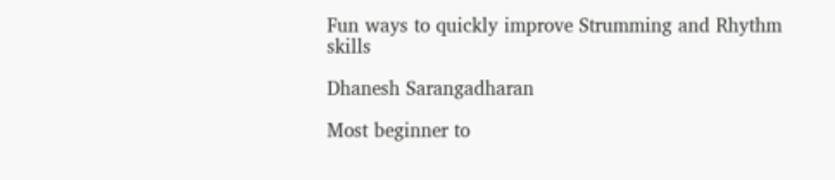Fun ways to quickly improve Strumming and Rhythm skills

Dhanesh Sarangadharan

Most beginner to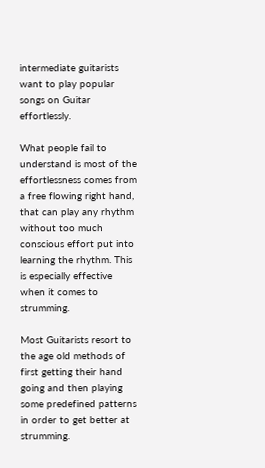intermediate guitarists want to play popular songs on Guitar effortlessly.

What people fail to understand is most of the effortlessness comes from a free flowing right hand, that can play any rhythm without too much conscious effort put into learning the rhythm. This is especially effective when it comes to strumming.

Most Guitarists resort to the age old methods of first getting their hand going and then playing some predefined patterns in order to get better at strumming.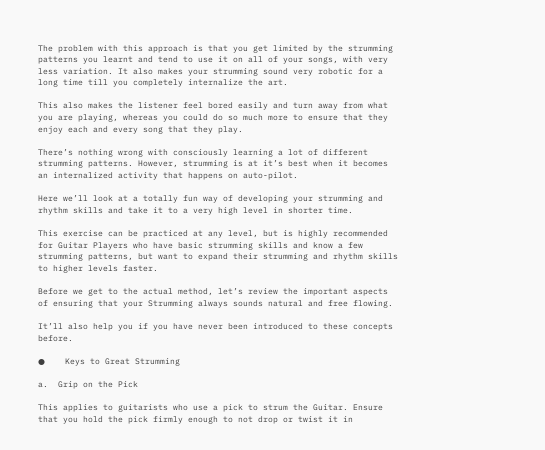The problem with this approach is that you get limited by the strumming patterns you learnt and tend to use it on all of your songs, with very less variation. It also makes your strumming sound very robotic for a long time till you completely internalize the art.

This also makes the listener feel bored easily and turn away from what you are playing, whereas you could do so much more to ensure that they enjoy each and every song that they play.

There’s nothing wrong with consciously learning a lot of different strumming patterns. However, strumming is at it’s best when it becomes an internalized activity that happens on auto-pilot.

Here we’ll look at a totally fun way of developing your strumming and rhythm skills and take it to a very high level in shorter time.

This exercise can be practiced at any level, but is highly recommended for Guitar Players who have basic strumming skills and know a few strumming patterns, but want to expand their strumming and rhythm skills to higher levels faster.

Before we get to the actual method, let’s review the important aspects of ensuring that your Strumming always sounds natural and free flowing.

It’ll also help you if you have never been introduced to these concepts before.

●    Keys to Great Strumming

a.  Grip on the Pick

This applies to guitarists who use a pick to strum the Guitar. Ensure that you hold the pick firmly enough to not drop or twist it in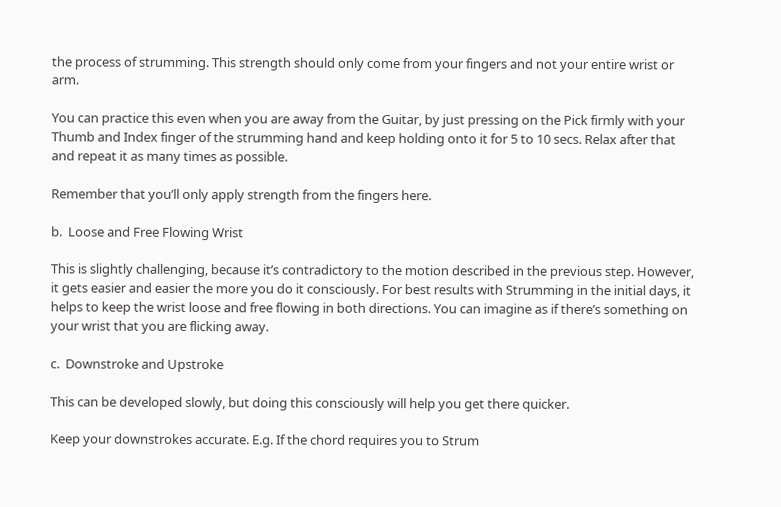the process of strumming. This strength should only come from your fingers and not your entire wrist or arm.

You can practice this even when you are away from the Guitar, by just pressing on the Pick firmly with your Thumb and Index finger of the strumming hand and keep holding onto it for 5 to 10 secs. Relax after that and repeat it as many times as possible.

Remember that you’ll only apply strength from the fingers here.

b.  Loose and Free Flowing Wrist

This is slightly challenging, because it’s contradictory to the motion described in the previous step. However, it gets easier and easier the more you do it consciously. For best results with Strumming in the initial days, it helps to keep the wrist loose and free flowing in both directions. You can imagine as if there’s something on your wrist that you are flicking away.

c.  Downstroke and Upstroke

This can be developed slowly, but doing this consciously will help you get there quicker.

Keep your downstrokes accurate. E.g. If the chord requires you to Strum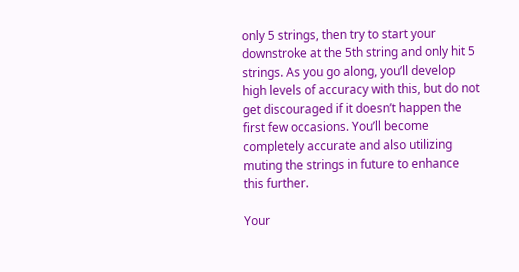only 5 strings, then try to start your downstroke at the 5th string and only hit 5 strings. As you go along, you’ll develop high levels of accuracy with this, but do not get discouraged if it doesn’t happen the first few occasions. You’ll become completely accurate and also utilizing muting the strings in future to enhance this further.

Your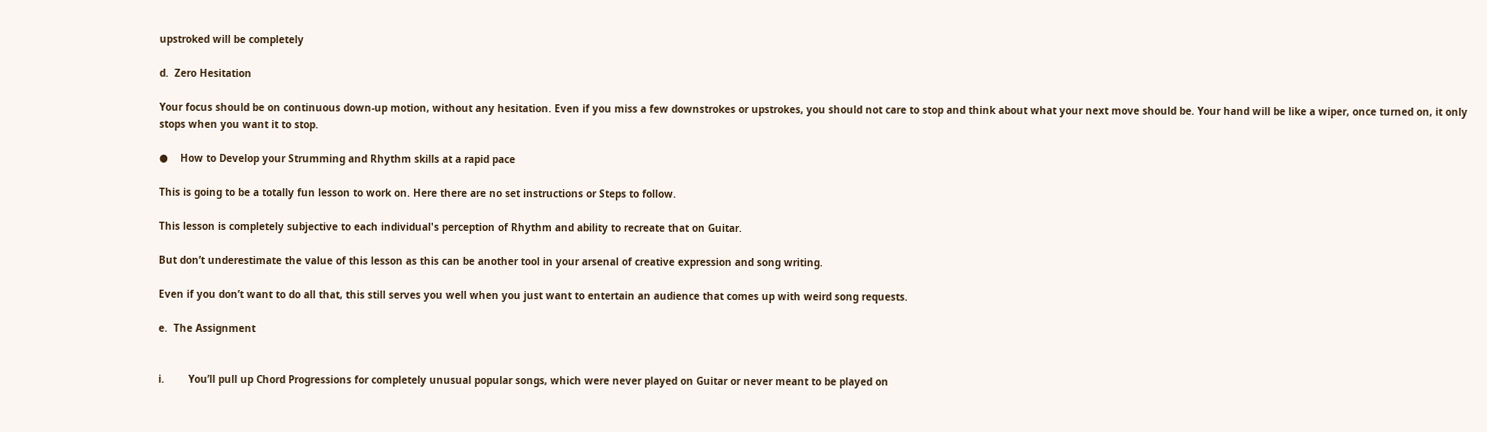upstroked will be completely

d.  Zero Hesitation

Your focus should be on continuous down-up motion, without any hesitation. Even if you miss a few downstrokes or upstrokes, you should not care to stop and think about what your next move should be. Your hand will be like a wiper, once turned on, it only stops when you want it to stop.

●    How to Develop your Strumming and Rhythm skills at a rapid pace

This is going to be a totally fun lesson to work on. Here there are no set instructions or Steps to follow.

This lesson is completely subjective to each individual's perception of Rhythm and ability to recreate that on Guitar.

But don’t underestimate the value of this lesson as this can be another tool in your arsenal of creative expression and song writing.

Even if you don’t want to do all that, this still serves you well when you just want to entertain an audience that comes up with weird song requests.

e.  The Assignment


i.        You’ll pull up Chord Progressions for completely unusual popular songs, which were never played on Guitar or never meant to be played on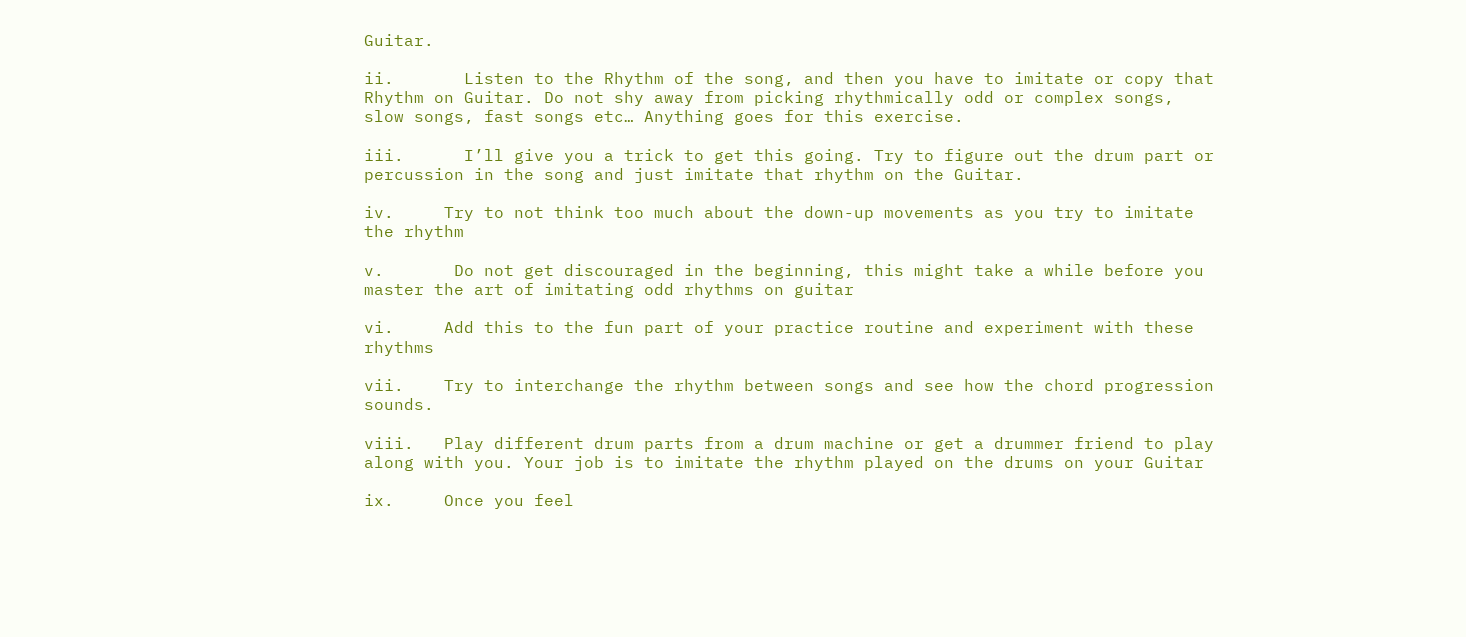Guitar.

ii.       Listen to the Rhythm of the song, and then you have to imitate or copy that Rhythm on Guitar. Do not shy away from picking rhythmically odd or complex songs, slow songs, fast songs etc… Anything goes for this exercise.

iii.      I’ll give you a trick to get this going. Try to figure out the drum part or percussion in the song and just imitate that rhythm on the Guitar.

iv.     Try to not think too much about the down-up movements as you try to imitate the rhythm

v.       Do not get discouraged in the beginning, this might take a while before you master the art of imitating odd rhythms on guitar

vi.     Add this to the fun part of your practice routine and experiment with these rhythms

vii.    Try to interchange the rhythm between songs and see how the chord progression sounds.

viii.   Play different drum parts from a drum machine or get a drummer friend to play along with you. Your job is to imitate the rhythm played on the drums on your Guitar

ix.     Once you feel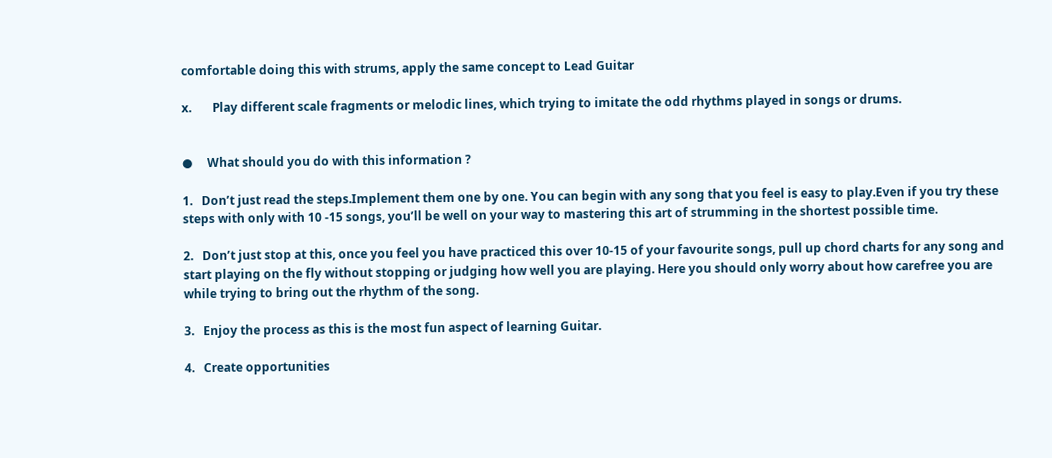comfortable doing this with strums, apply the same concept to Lead Guitar

x.       Play different scale fragments or melodic lines, which trying to imitate the odd rhythms played in songs or drums.


●     What should you do with this information ?

1.   Don’t just read the steps.Implement them one by one. You can begin with any song that you feel is easy to play.Even if you try these steps with only with 10 -15 songs, you’ll be well on your way to mastering this art of strumming in the shortest possible time.

2.   Don’t just stop at this, once you feel you have practiced this over 10-15 of your favourite songs, pull up chord charts for any song and start playing on the fly without stopping or judging how well you are playing. Here you should only worry about how carefree you are while trying to bring out the rhythm of the song.

3.   Enjoy the process as this is the most fun aspect of learning Guitar.

4.   Create opportunities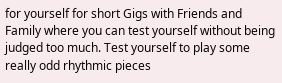for yourself for short Gigs with Friends and Family where you can test yourself without being judged too much. Test yourself to play some really odd rhythmic pieces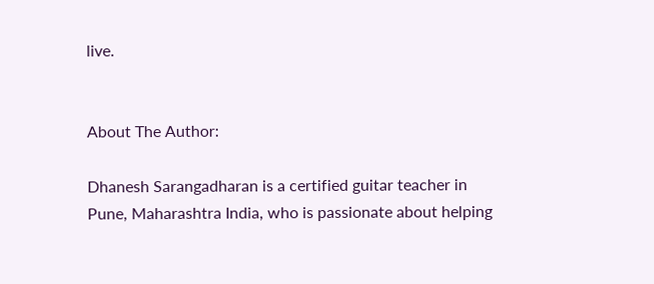live.


About The Author:

Dhanesh Sarangadharan is a certified guitar teacher in Pune, Maharashtra India, who is passionate about helping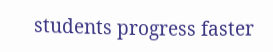students progress faster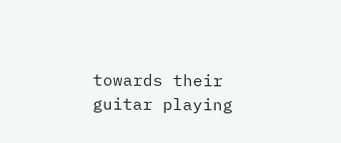towards their guitar playing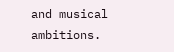and musical ambitions.